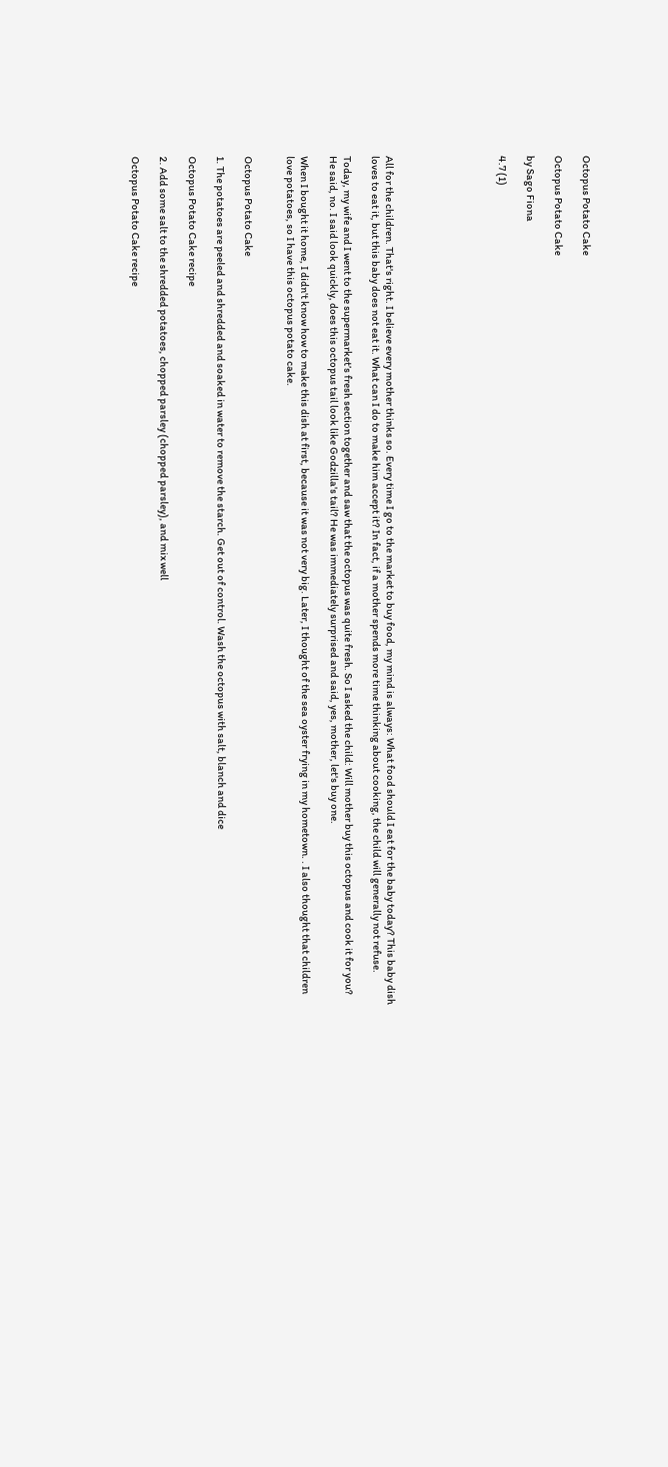Octopus Potato Cake

Octopus Potato Cake

by Sago Fiona

4.7 (1)







All for the children. That's right. I believe every mother thinks so. Every time I go to the market to buy food, my mind is always: What food should I eat for the baby today? This baby dish loves to eat it, but this baby does not eat it. What can I do to make him accept it? In fact, if a mother spends more time thinking about cooking, the child will generally not refuse.

Today, my wife and I went to the supermarket’s fresh section together and saw that the octopus was quite fresh. So I asked the child: Will mother buy this octopus and cook it for you? He said, no. I said look quickly, does this octopus tail look like Godzilla's tail? He was immediately surprised and said, yes, mother, let's buy one.

When I bought it home, I didn't know how to make this dish at first, because it was not very big. Later, I thought of the sea oyster frying in my hometown. . I also thought that children love potatoes, so I have this octopus potato cake.


Octopus Potato Cake

1. The potatoes are peeled and shredded and soaked in water to remove the starch. Get out of control. Wash the octopus with salt, blanch and dice

Octopus Potato Cake recipe

2. Add some salt to the shredded potatoes, chopped parsley (chopped parsley), and mix well

Octopus Potato Cake recipe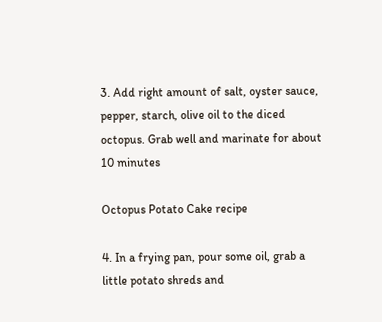3. Add right amount of salt, oyster sauce, pepper, starch, olive oil to the diced octopus. Grab well and marinate for about 10 minutes

Octopus Potato Cake recipe

4. In a frying pan, pour some oil, grab a little potato shreds and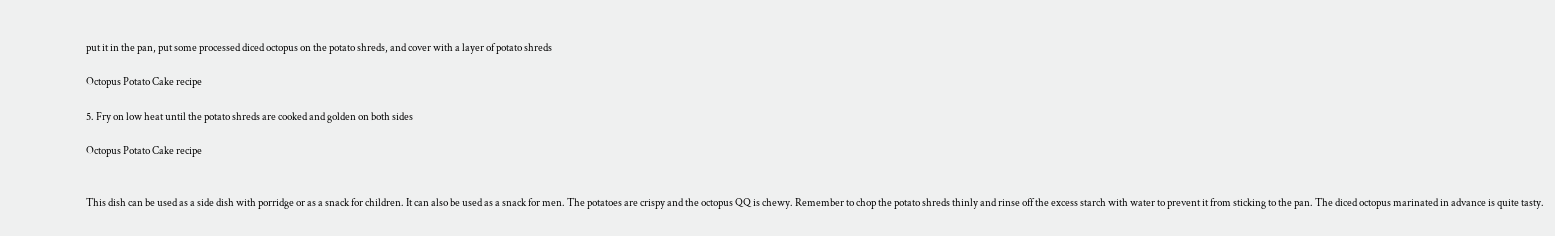put it in the pan, put some processed diced octopus on the potato shreds, and cover with a layer of potato shreds

Octopus Potato Cake recipe

5. Fry on low heat until the potato shreds are cooked and golden on both sides

Octopus Potato Cake recipe


This dish can be used as a side dish with porridge or as a snack for children. It can also be used as a snack for men. The potatoes are crispy and the octopus QQ is chewy. Remember to chop the potato shreds thinly and rinse off the excess starch with water to prevent it from sticking to the pan. The diced octopus marinated in advance is quite tasty.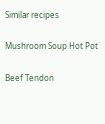Similar recipes

Mushroom Soup Hot Pot

Beef Tendon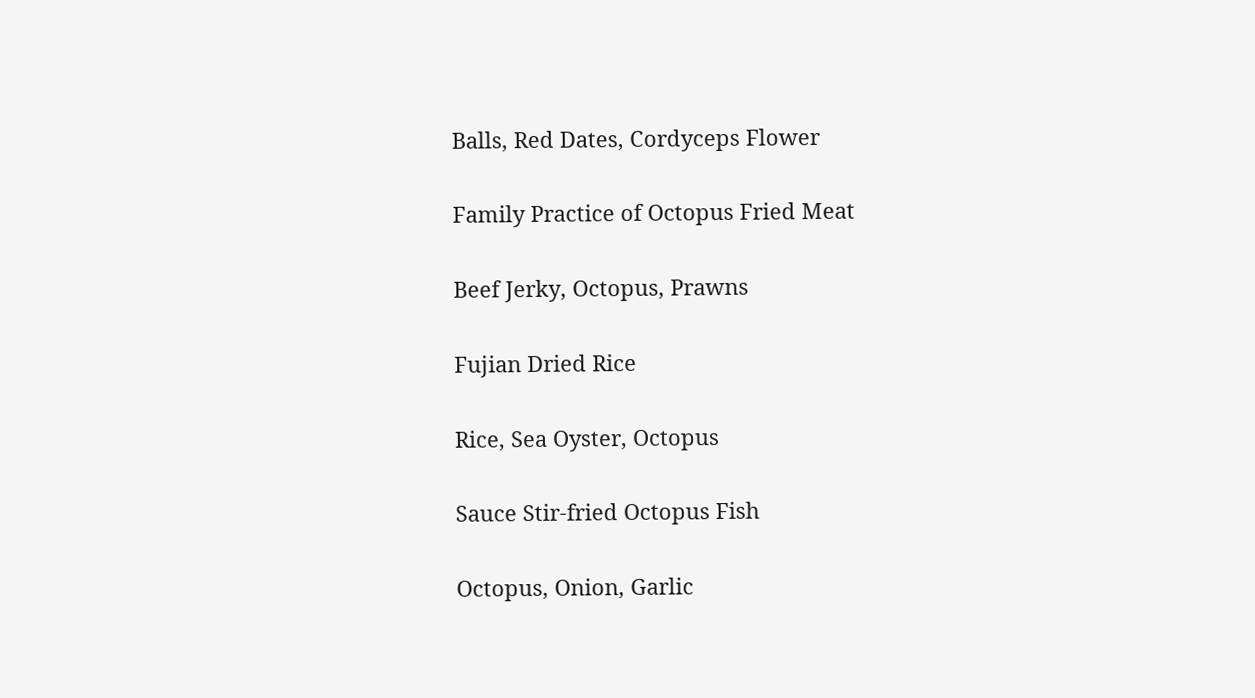Balls, Red Dates, Cordyceps Flower

Family Practice of Octopus Fried Meat

Beef Jerky, Octopus, Prawns

Fujian Dried Rice

Rice, Sea Oyster, Octopus

Sauce Stir-fried Octopus Fish

Octopus, Onion, Garlic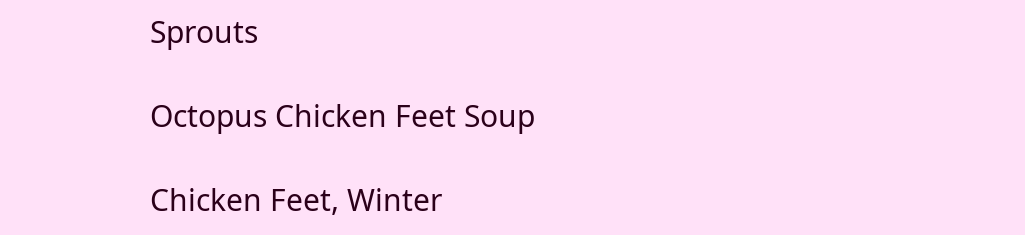Sprouts

Octopus Chicken Feet Soup

Chicken Feet, Winter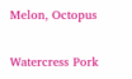Melon, Octopus

Watercress Pork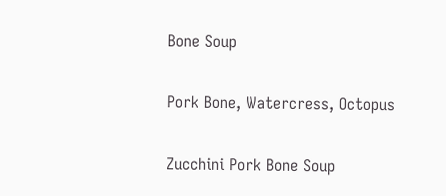Bone Soup

Pork Bone, Watercress, Octopus

Zucchini Pork Bone Soup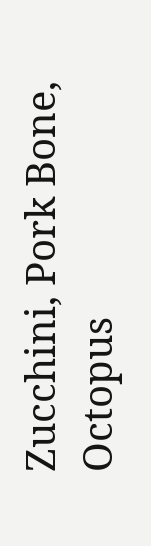Zucchini, Pork Bone, Octopus